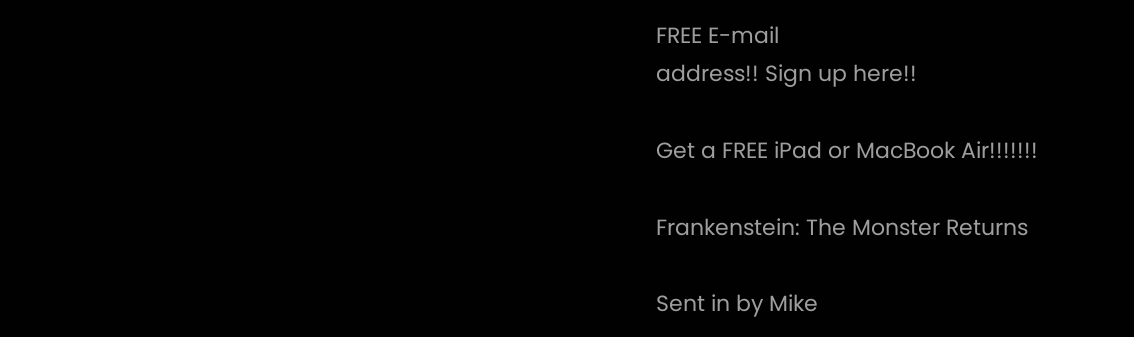FREE E-mail
address!! Sign up here!!

Get a FREE iPad or MacBook Air!!!!!!!

Frankenstein: The Monster Returns

Sent in by Mike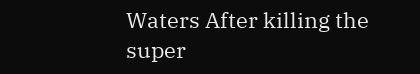Waters After killing the super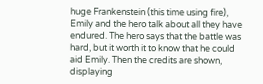huge Frankenstein (this time using fire), Emily and the hero talk about all they have endured. The hero says that the battle was hard, but it worth it to know that he could aid Emily. Then the credits are shown, displaying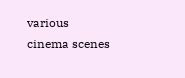various cinema scenes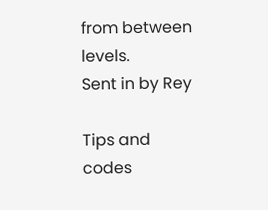from between levels.
Sent in by Rey

Tips and codes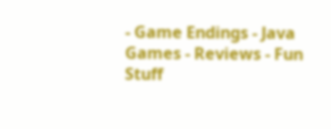- Game Endings - Java Games - Reviews - Fun Stuff